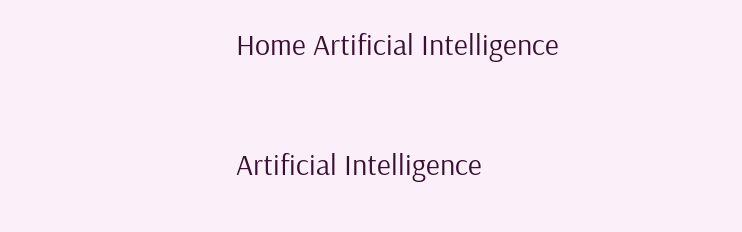Home Artificial Intelligence

Artificial Intelligence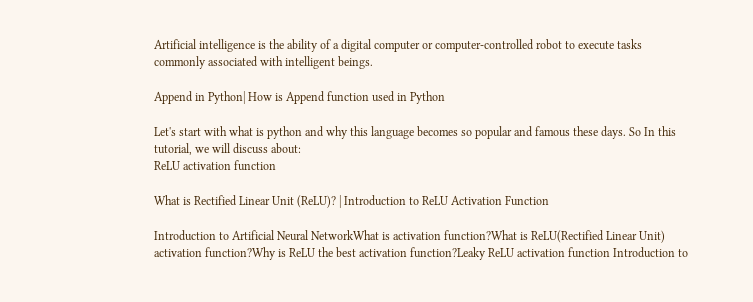Artificial intelligence is the ability of a digital computer or computer-controlled robot to execute tasks commonly associated with intelligent beings.

Append in Python| How is Append function used in Python

Let's start with what is python and why this language becomes so popular and famous these days. So In this tutorial, we will discuss about:
ReLU activation function

What is Rectified Linear Unit (ReLU)? | Introduction to ReLU Activation Function

Introduction to Artificial Neural NetworkWhat is activation function?What is ReLU(Rectified Linear Unit) activation function?Why is ReLU the best activation function?Leaky ReLU activation function Introduction to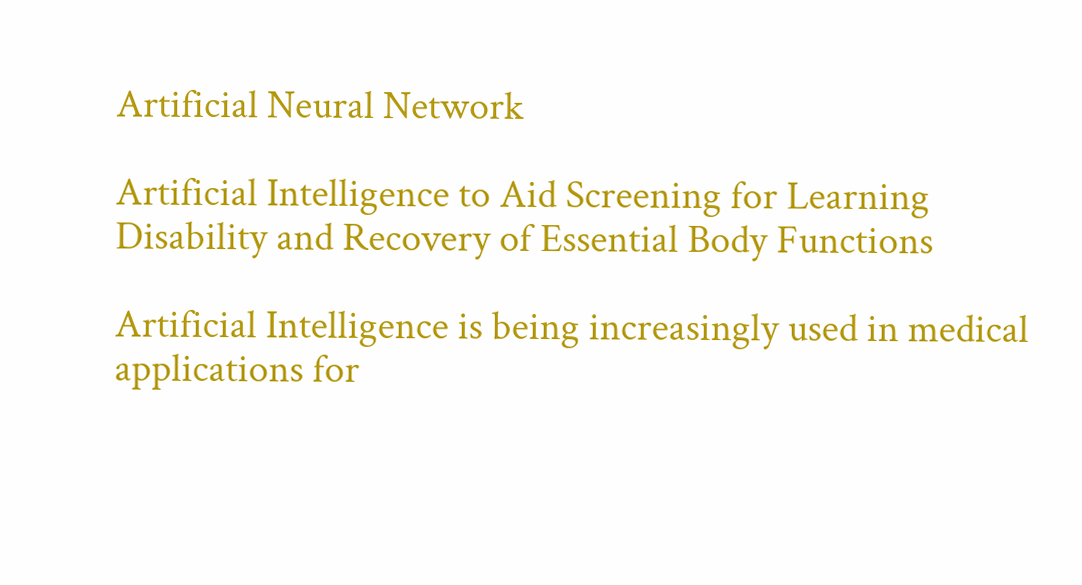Artificial Neural Network

Artificial Intelligence to Aid Screening for Learning Disability and Recovery of Essential Body Functions

Artificial Intelligence is being increasingly used in medical applications for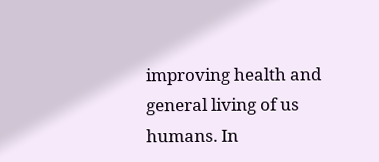improving health and general living of us humans. In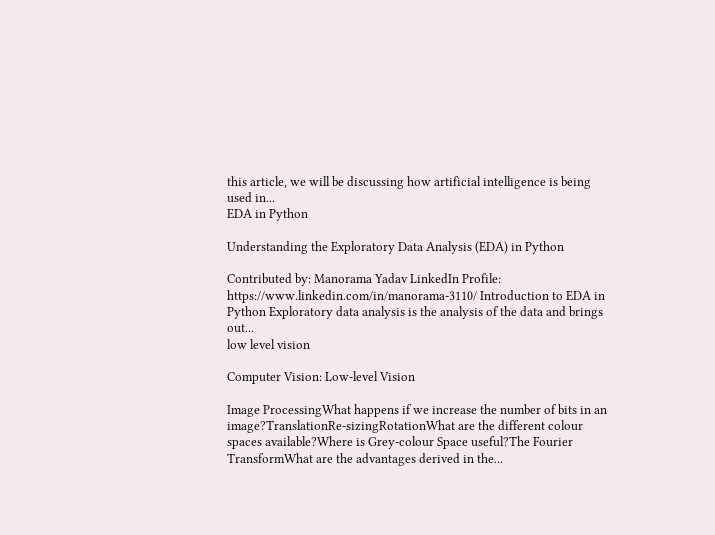this article, we will be discussing how artificial intelligence is being used in...
EDA in Python

Understanding the Exploratory Data Analysis (EDA) in Python

Contributed by: Manorama Yadav LinkedIn Profile: https://www.linkedin.com/in/manorama-3110/ Introduction to EDA in Python Exploratory data analysis is the analysis of the data and brings out...
low level vision

Computer Vision: Low-level Vision

Image ProcessingWhat happens if we increase the number of bits in an image?TranslationRe-sizingRotationWhat are the different colour spaces available?Where is Grey-colour Space useful?The Fourier TransformWhat are the advantages derived in the...